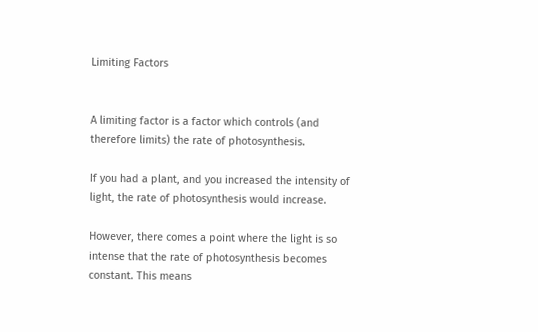Limiting Factors


A limiting factor is a factor which controls (and therefore limits) the rate of photosynthesis.

If you had a plant, and you increased the intensity of light, the rate of photosynthesis would increase.

However, there comes a point where the light is so intense that the rate of photosynthesis becomes constant. This means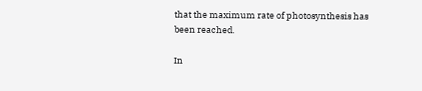that the maximum rate of photosynthesis has been reached.

In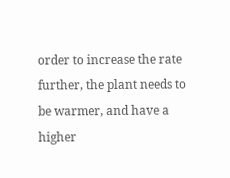order to increase the rate further, the plant needs to be warmer, and have a higher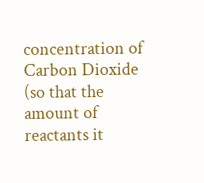concentration of Carbon Dioxide (so that the amount of reactants it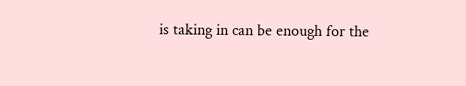is taking in can be enough for the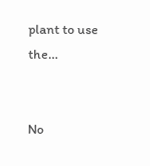plant to use the…


No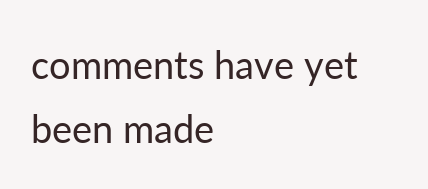comments have yet been made